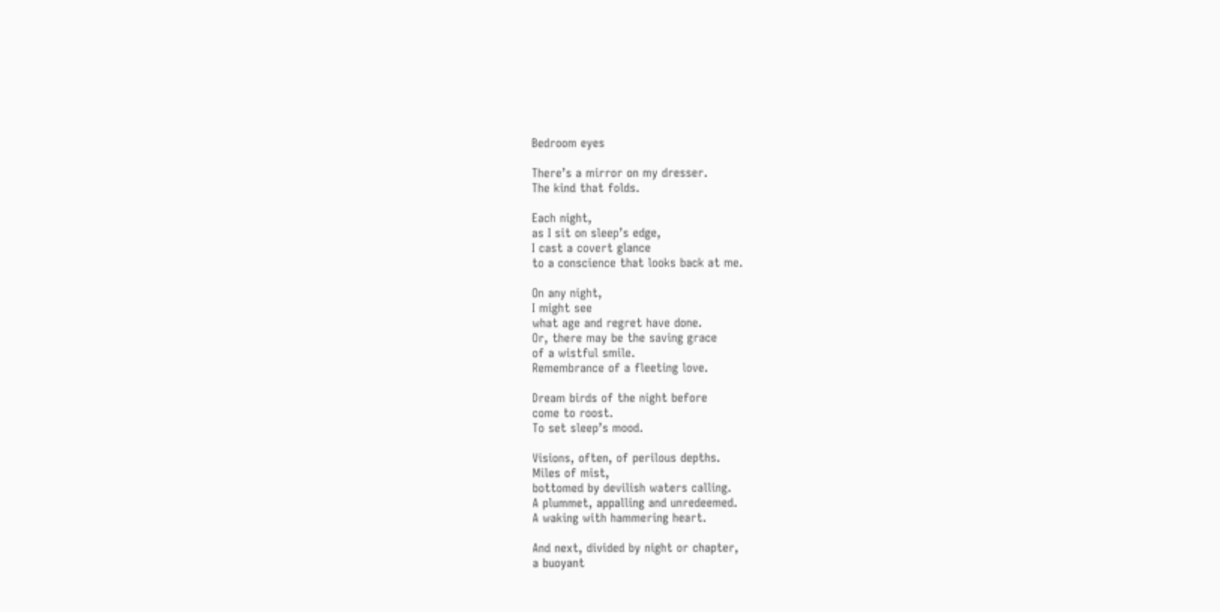Bedroom eyes

There’s a mirror on my dresser.
The kind that folds.

Each night,
as I sit on sleep’s edge,
I cast a covert glance
to a conscience that looks back at me.

On any night,
I might see
what age and regret have done.
Or, there may be the saving grace
of a wistful smile.
Remembrance of a fleeting love.

Dream birds of the night before
come to roost.
To set sleep’s mood.

Visions, often, of perilous depths.
Miles of mist,
bottomed by devilish waters calling.
A plummet, appalling and unredeemed.
A waking with hammering heart.

And next, divided by night or chapter,
a buoyant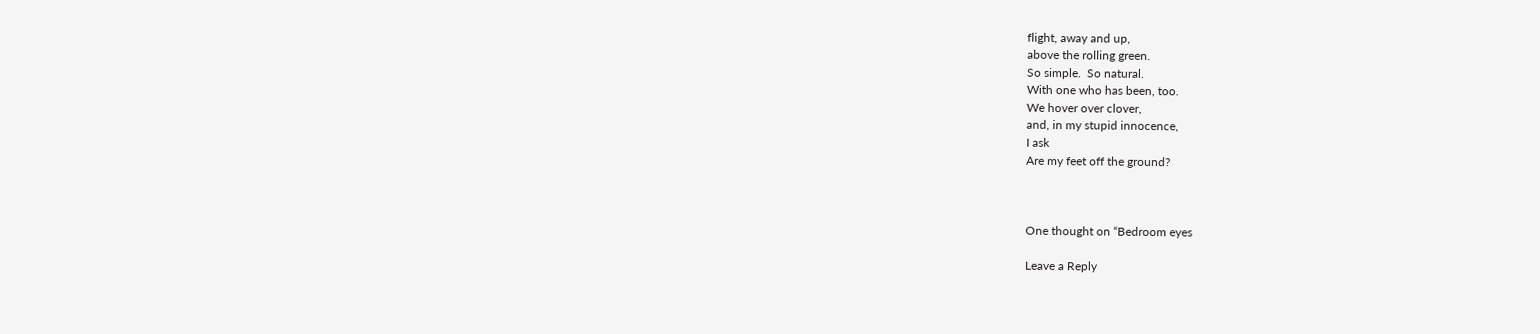flight, away and up,
above the rolling green.
So simple.  So natural.
With one who has been, too.
We hover over clover,
and, in my stupid innocence,
I ask
Are my feet off the ground?



One thought on “Bedroom eyes

Leave a Reply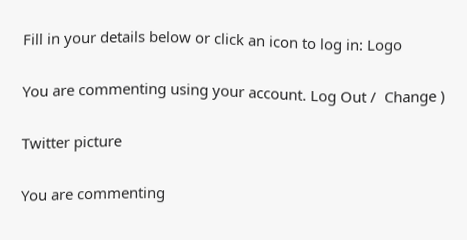Fill in your details below or click an icon to log in: Logo

You are commenting using your account. Log Out /  Change )

Twitter picture

You are commenting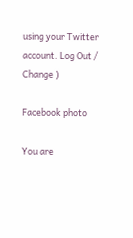using your Twitter account. Log Out /  Change )

Facebook photo

You are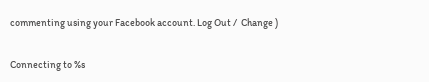commenting using your Facebook account. Log Out /  Change )

Connecting to %s